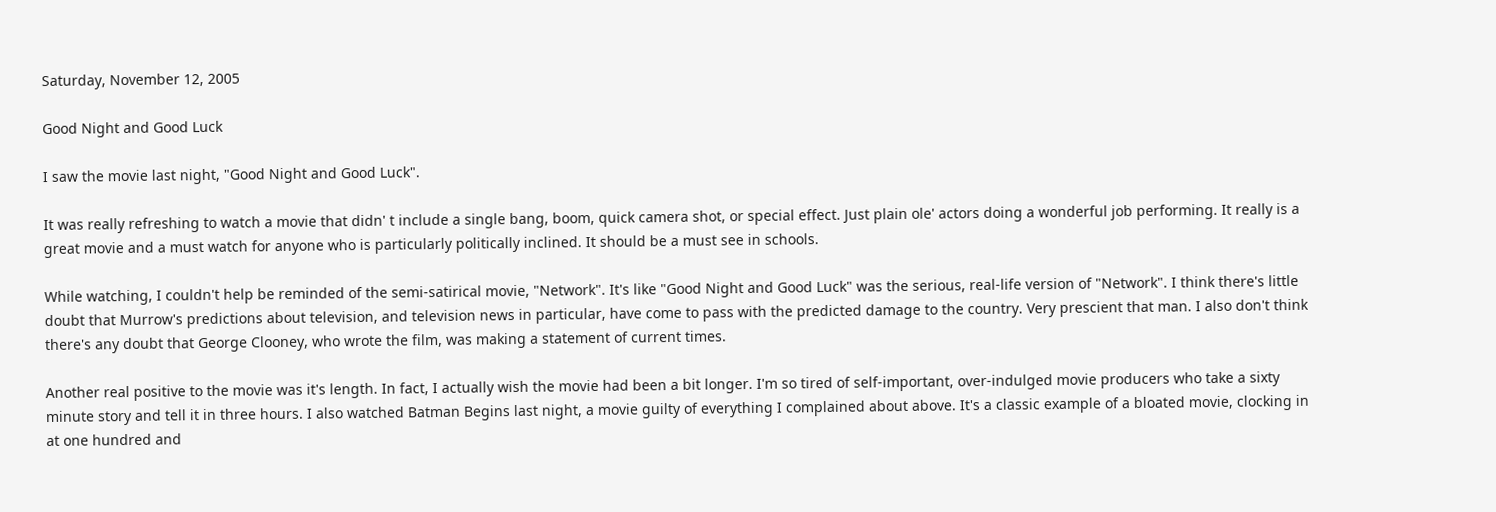Saturday, November 12, 2005

Good Night and Good Luck

I saw the movie last night, "Good Night and Good Luck".

It was really refreshing to watch a movie that didn' t include a single bang, boom, quick camera shot, or special effect. Just plain ole' actors doing a wonderful job performing. It really is a great movie and a must watch for anyone who is particularly politically inclined. It should be a must see in schools.

While watching, I couldn't help be reminded of the semi-satirical movie, "Network". It's like "Good Night and Good Luck" was the serious, real-life version of "Network". I think there's little doubt that Murrow's predictions about television, and television news in particular, have come to pass with the predicted damage to the country. Very prescient that man. I also don't think there's any doubt that George Clooney, who wrote the film, was making a statement of current times.

Another real positive to the movie was it's length. In fact, I actually wish the movie had been a bit longer. I'm so tired of self-important, over-indulged movie producers who take a sixty minute story and tell it in three hours. I also watched Batman Begins last night, a movie guilty of everything I complained about above. It's a classic example of a bloated movie, clocking in at one hundred and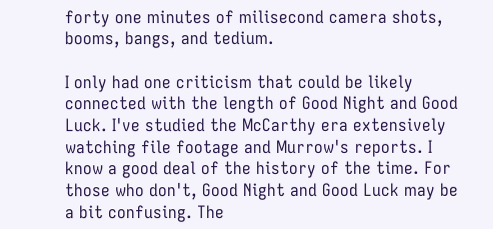forty one minutes of milisecond camera shots, booms, bangs, and tedium.

I only had one criticism that could be likely connected with the length of Good Night and Good Luck. I've studied the McCarthy era extensively watching file footage and Murrow's reports. I know a good deal of the history of the time. For those who don't, Good Night and Good Luck may be a bit confusing. The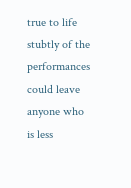true to life stubtly of the performances could leave anyone who is less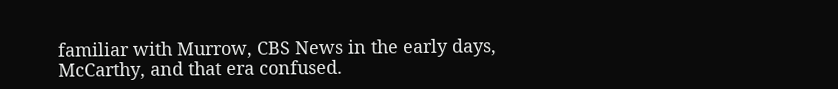familiar with Murrow, CBS News in the early days, McCarthy, and that era confused.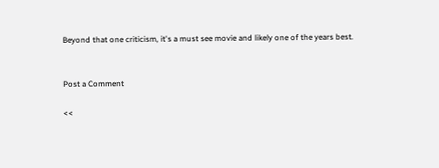Beyond that one criticism, it's a must see movie and likely one of the years best.


Post a Comment

<<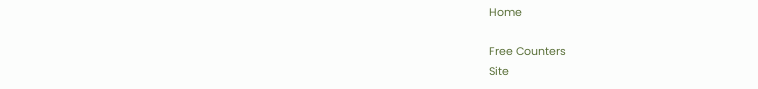Home

Free Counters
Site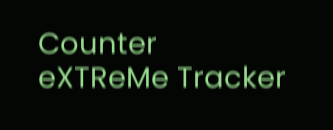Counter
eXTReMe Tracker